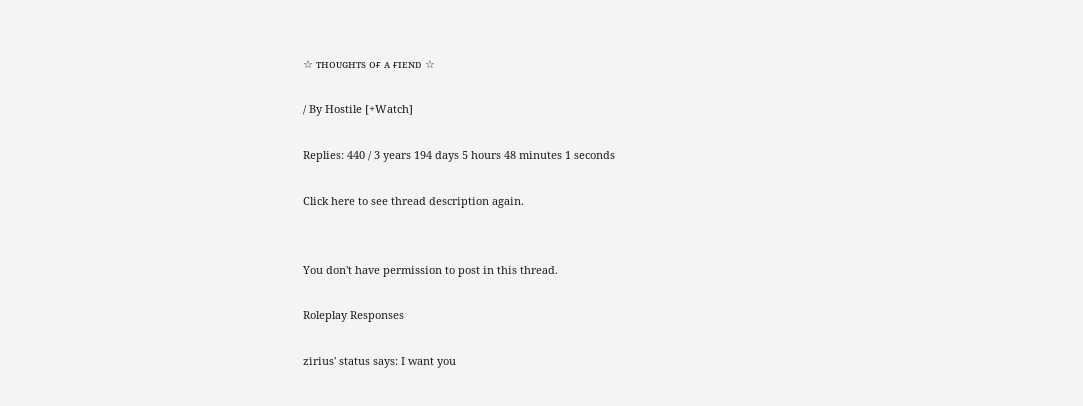☆ ᴛʜᴏᴜɢʜᴛs ᴏғ ᴀ ғɪᴇɴᴅ ☆

/ By Hostile [+Watch]

Replies: 440 / 3 years 194 days 5 hours 48 minutes 1 seconds

Click here to see thread description again.


You don't have permission to post in this thread.

Roleplay Responses

zirius' status says: I want you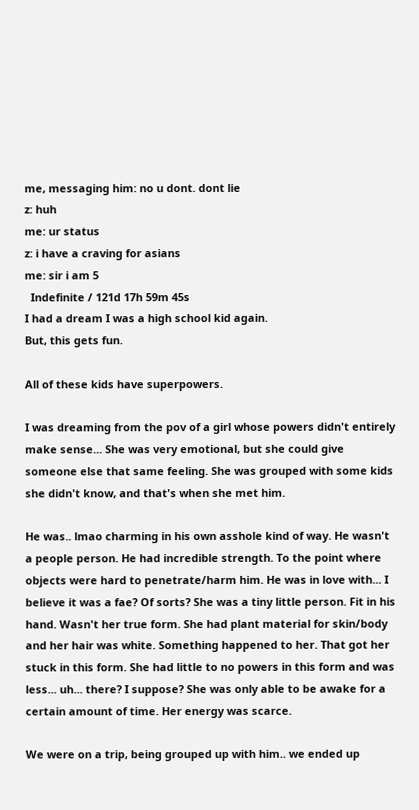me, messaging him: no u dont. dont lie
z: huh
me: ur status
z: i have a craving for asians
me: sir i am 5
  Indefinite / 121d 17h 59m 45s
I had a dream I was a high school kid again.
But, this gets fun.

All of these kids have superpowers.

I was dreaming from the pov of a girl whose powers didn't entirely make sense... She was very emotional, but she could give someone else that same feeling. She was grouped with some kids she didn't know, and that's when she met him.

He was.. lmao charming in his own asshole kind of way. He wasn't a people person. He had incredible strength. To the point where objects were hard to penetrate/harm him. He was in love with... I believe it was a fae? Of sorts? She was a tiny little person. Fit in his hand. Wasn't her true form. She had plant material for skin/body and her hair was white. Something happened to her. That got her stuck in this form. She had little to no powers in this form and was less... uh... there? I suppose? She was only able to be awake for a certain amount of time. Her energy was scarce.

We were on a trip, being grouped up with him.. we ended up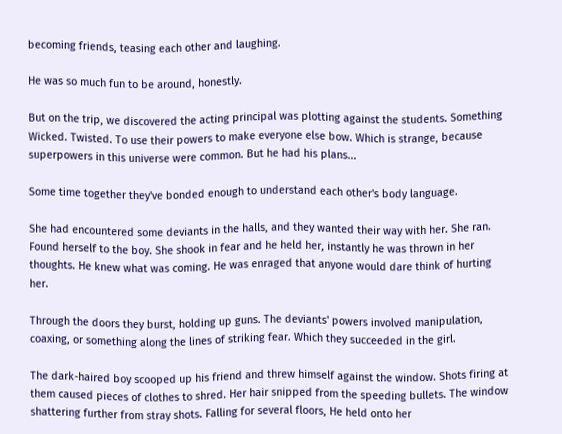becoming friends, teasing each other and laughing.

He was so much fun to be around, honestly.

But on the trip, we discovered the acting principal was plotting against the students. Something Wicked. Twisted. To use their powers to make everyone else bow. Which is strange, because superpowers in this universe were common. But he had his plans...

Some time together they've bonded enough to understand each other's body language.

She had encountered some deviants in the halls, and they wanted their way with her. She ran. Found herself to the boy. She shook in fear and he held her, instantly he was thrown in her thoughts. He knew what was coming. He was enraged that anyone would dare think of hurting her.

Through the doors they burst, holding up guns. The deviants' powers involved manipulation, coaxing, or something along the lines of striking fear. Which they succeeded in the girl.

The dark-haired boy scooped up his friend and threw himself against the window. Shots firing at them caused pieces of clothes to shred. Her hair snipped from the speeding bullets. The window shattering further from stray shots. Falling for several floors, He held onto her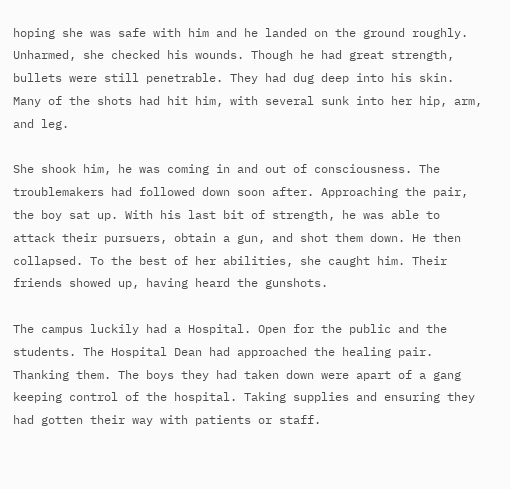hoping she was safe with him and he landed on the ground roughly. Unharmed, she checked his wounds. Though he had great strength, bullets were still penetrable. They had dug deep into his skin. Many of the shots had hit him, with several sunk into her hip, arm, and leg.

She shook him, he was coming in and out of consciousness. The troublemakers had followed down soon after. Approaching the pair, the boy sat up. With his last bit of strength, he was able to attack their pursuers, obtain a gun, and shot them down. He then collapsed. To the best of her abilities, she caught him. Their friends showed up, having heard the gunshots.

The campus luckily had a Hospital. Open for the public and the students. The Hospital Dean had approached the healing pair. Thanking them. The boys they had taken down were apart of a gang keeping control of the hospital. Taking supplies and ensuring they had gotten their way with patients or staff.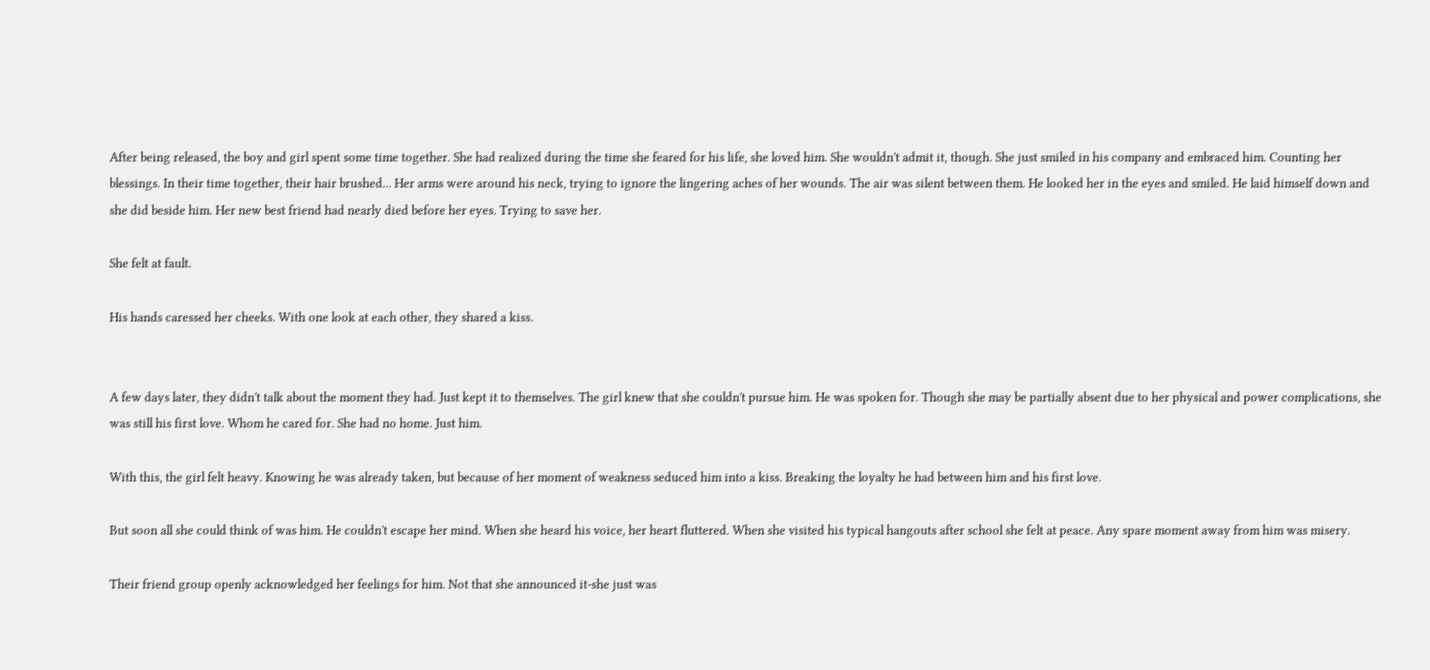After being released, the boy and girl spent some time together. She had realized during the time she feared for his life, she loved him. She wouldn't admit it, though. She just smiled in his company and embraced him. Counting her blessings. In their time together, their hair brushed... Her arms were around his neck, trying to ignore the lingering aches of her wounds. The air was silent between them. He looked her in the eyes and smiled. He laid himself down and she did beside him. Her new best friend had nearly died before her eyes. Trying to save her.

She felt at fault.

His hands caressed her cheeks. With one look at each other, they shared a kiss.


A few days later, they didn't talk about the moment they had. Just kept it to themselves. The girl knew that she couldn't pursue him. He was spoken for. Though she may be partially absent due to her physical and power complications, she was still his first love. Whom he cared for. She had no home. Just him.

With this, the girl felt heavy. Knowing he was already taken, but because of her moment of weakness seduced him into a kiss. Breaking the loyalty he had between him and his first love.

But soon all she could think of was him. He couldn't escape her mind. When she heard his voice, her heart fluttered. When she visited his typical hangouts after school she felt at peace. Any spare moment away from him was misery.

Their friend group openly acknowledged her feelings for him. Not that she announced it-she just was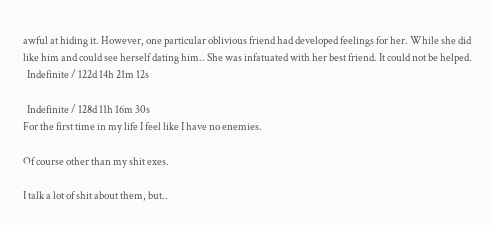awful at hiding it. However, one particular oblivious friend had developed feelings for her. While she did like him and could see herself dating him.. She was infatuated with her best friend. It could not be helped.
  Indefinite / 122d 14h 21m 12s

  Indefinite / 128d 11h 16m 30s
For the first time in my life I feel like I have no enemies.

Of course other than my shit exes.

I talk a lot of shit about them, but..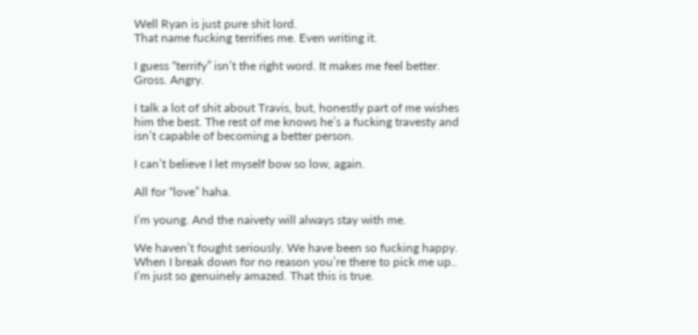Well Ryan is just pure shit lord.
That name fucking terrifies me. Even writing it.

I guess “terrify” isn’t the right word. It makes me feel better. Gross. Angry.

I talk a lot of shit about Travis, but, honestly part of me wishes him the best. The rest of me knows he’s a fucking travesty and isn’t capable of becoming a better person.

I can’t believe I let myself bow so low, again.

All for “love” haha.

I’m young. And the naivety will always stay with me.

We haven’t fought seriously. We have been so fucking happy. When I break down for no reason you’re there to pick me up.. I’m just so genuinely amazed. That this is true.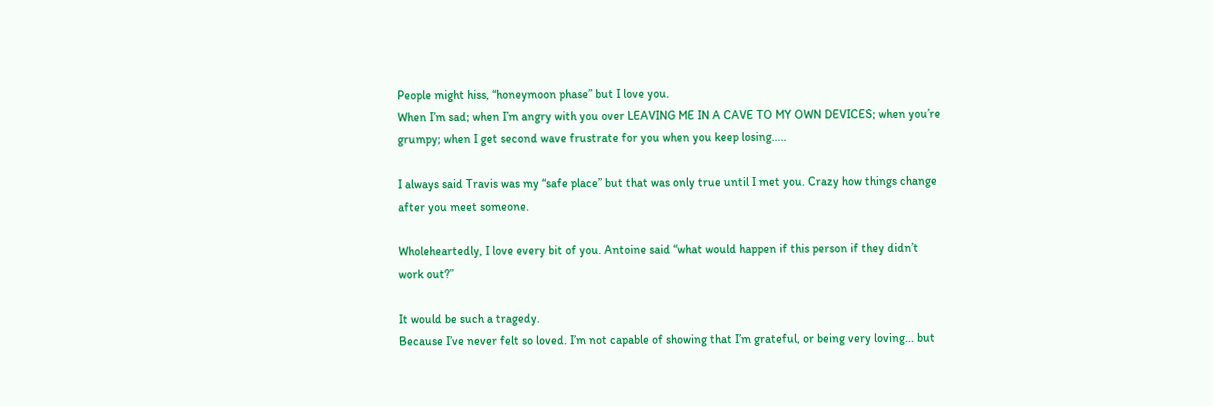People might hiss, “honeymoon phase” but I love you.
When I’m sad; when I’m angry with you over LEAVING ME IN A CAVE TO MY OWN DEVICES; when you’re grumpy; when I get second wave frustrate for you when you keep losing.....

I always said Travis was my “safe place” but that was only true until I met you. Crazy how things change after you meet someone.

Wholeheartedly, I love every bit of you. Antoine said “what would happen if this person if they didn’t work out?”

It would be such a tragedy.
Because I’ve never felt so loved. I’m not capable of showing that I’m grateful, or being very loving... but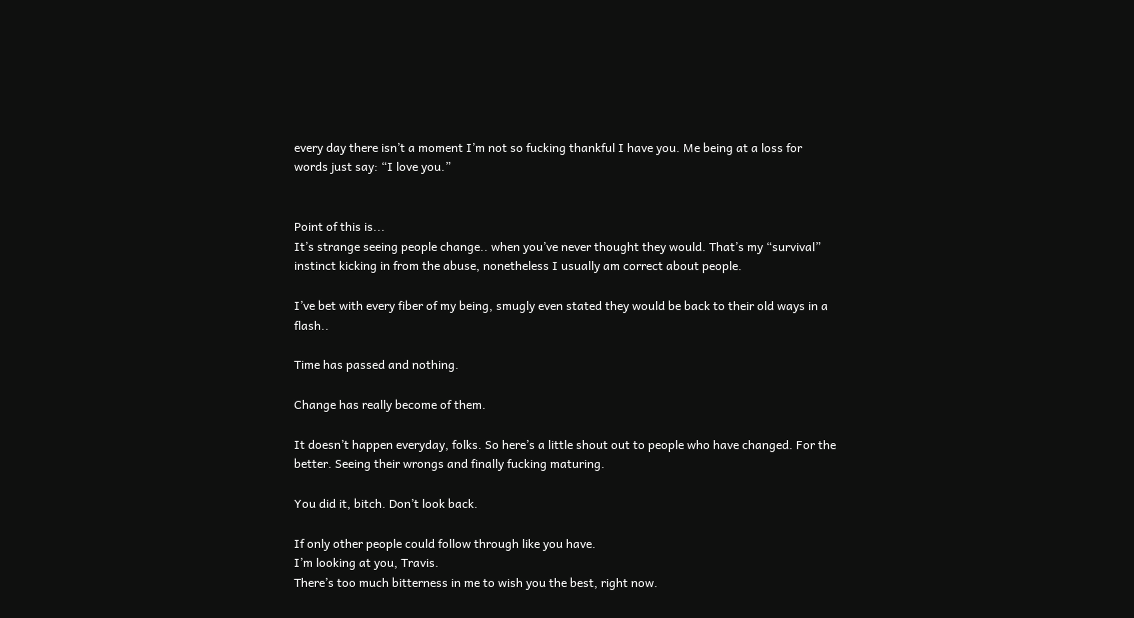every day there isn’t a moment I’m not so fucking thankful I have you. Me being at a loss for words just say: “I love you.”


Point of this is...
It’s strange seeing people change.. when you’ve never thought they would. That’s my “survival” instinct kicking in from the abuse, nonetheless I usually am correct about people.

I’ve bet with every fiber of my being, smugly even stated they would be back to their old ways in a flash..

Time has passed and nothing.

Change has really become of them.

It doesn’t happen everyday, folks. So here’s a little shout out to people who have changed. For the better. Seeing their wrongs and finally fucking maturing.

You did it, bitch. Don’t look back.

If only other people could follow through like you have.
I’m looking at you, Travis.
There’s too much bitterness in me to wish you the best, right now.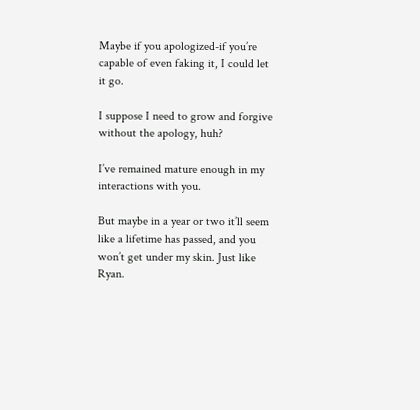Maybe if you apologized-if you’re capable of even faking it, I could let it go.

I suppose I need to grow and forgive without the apology, huh?

I’ve remained mature enough in my interactions with you.

But maybe in a year or two it’ll seem like a lifetime has passed, and you won’t get under my skin. Just like Ryan.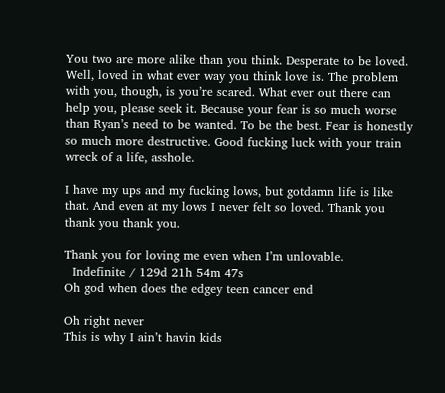You two are more alike than you think. Desperate to be loved. Well, loved in what ever way you think love is. The problem with you, though, is you’re scared. What ever out there can help you, please seek it. Because your fear is so much worse than Ryan’s need to be wanted. To be the best. Fear is honestly so much more destructive. Good fucking luck with your train wreck of a life, asshole.

I have my ups and my fucking lows, but gotdamn life is like that. And even at my lows I never felt so loved. Thank you thank you thank you.

Thank you for loving me even when I’m unlovable.
  Indefinite / 129d 21h 54m 47s
Oh god when does the edgey teen cancer end

Oh right never
This is why I ain’t havin kids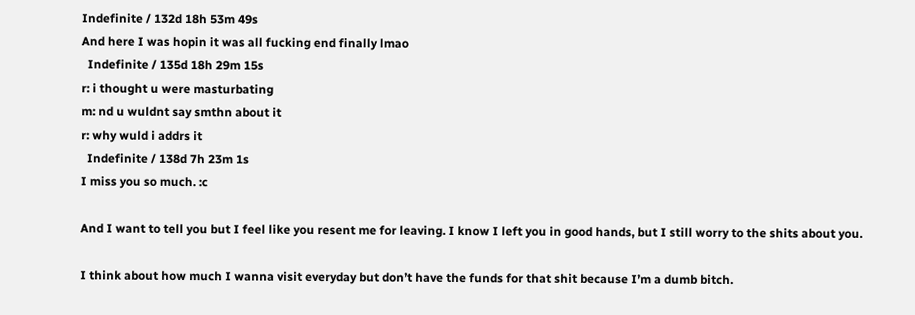Indefinite / 132d 18h 53m 49s
And here I was hopin it was all fucking end finally lmao
  Indefinite / 135d 18h 29m 15s
r: i thought u were masturbating
m: nd u wuldnt say smthn about it
r: why wuld i addrs it
  Indefinite / 138d 7h 23m 1s
I miss you so much. :c

And I want to tell you but I feel like you resent me for leaving. I know I left you in good hands, but I still worry to the shits about you.

I think about how much I wanna visit everyday but don’t have the funds for that shit because I’m a dumb bitch.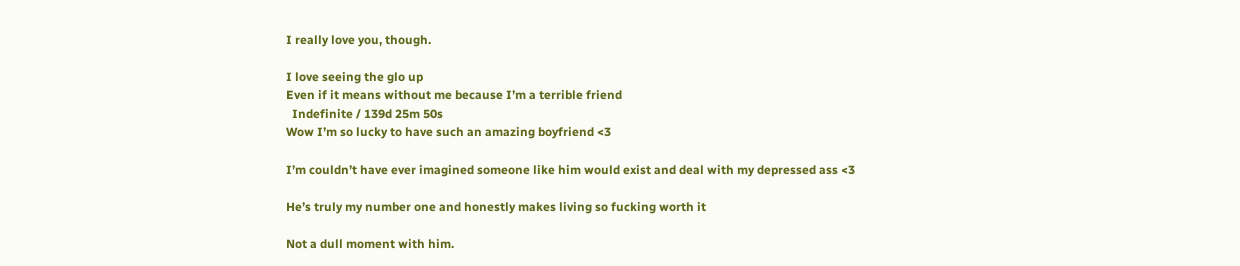I really love you, though.

I love seeing the glo up
Even if it means without me because I’m a terrible friend
  Indefinite / 139d 25m 50s
Wow I’m so lucky to have such an amazing boyfriend <3

I’m couldn’t have ever imagined someone like him would exist and deal with my depressed ass <3

He’s truly my number one and honestly makes living so fucking worth it

Not a dull moment with him.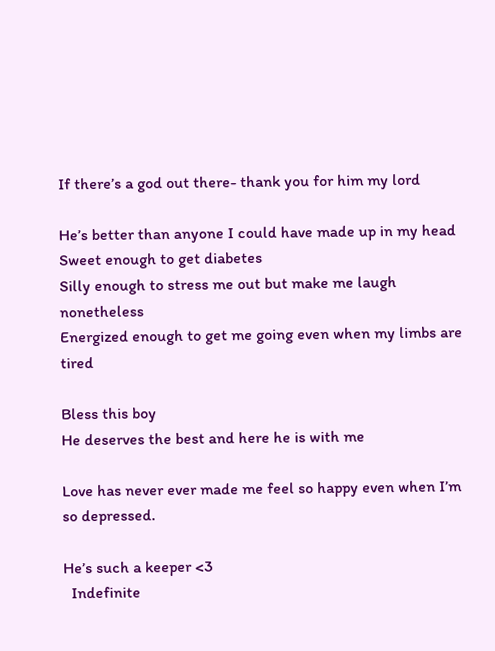If there’s a god out there- thank you for him my lord

He’s better than anyone I could have made up in my head
Sweet enough to get diabetes
Silly enough to stress me out but make me laugh nonetheless
Energized enough to get me going even when my limbs are tired

Bless this boy
He deserves the best and here he is with me

Love has never ever made me feel so happy even when I’m so depressed.

He’s such a keeper <3
  Indefinite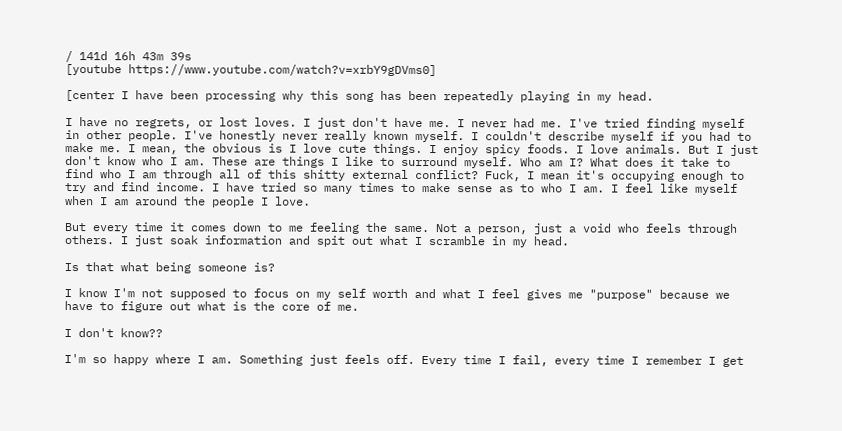/ 141d 16h 43m 39s
[youtube https://www.youtube.com/watch?v=xrbY9gDVms0]

[center I have been processing why this song has been repeatedly playing in my head.

I have no regrets, or lost loves. I just don't have me. I never had me. I've tried finding myself in other people. I've honestly never really known myself. I couldn't describe myself if you had to make me. I mean, the obvious is I love cute things. I enjoy spicy foods. I love animals. But I just don't know who I am. These are things I like to surround myself. Who am I? What does it take to find who I am through all of this shitty external conflict? Fuck, I mean it's occupying enough to try and find income. I have tried so many times to make sense as to who I am. I feel like myself when I am around the people I love.

But every time it comes down to me feeling the same. Not a person, just a void who feels through others. I just soak information and spit out what I scramble in my head.

Is that what being someone is?

I know I'm not supposed to focus on my self worth and what I feel gives me "purpose" because we have to figure out what is the core of me.

I don't know??

I'm so happy where I am. Something just feels off. Every time I fail, every time I remember I get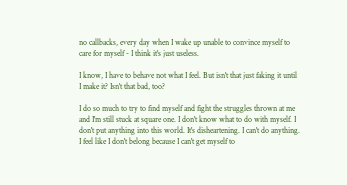no callbacks, every day when I wake up unable to convince myself to care for myself - I think it's just useless.

I know, I have to behave not what I feel. But isn't that just faking it until I make it? Isn't that bad, too?

I do so much to try to find myself and fight the struggles thrown at me and I'm still stuck at square one. I don't know what to do with myself. I don't put anything into this world. It's disheartening. I can't do anything. I feel like I don't belong because I can't get myself to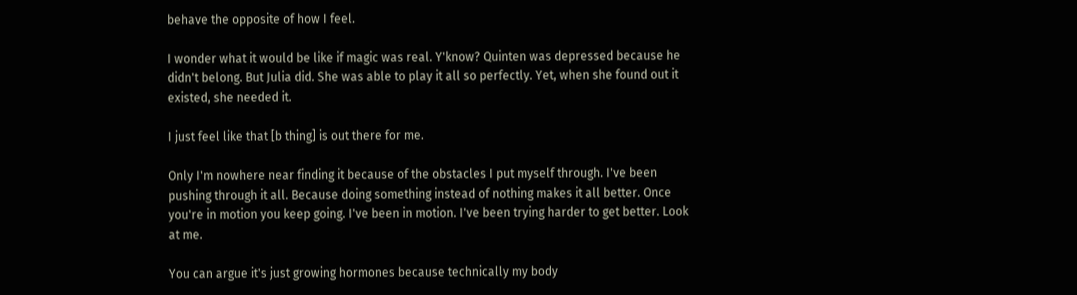behave the opposite of how I feel.

I wonder what it would be like if magic was real. Y'know? Quinten was depressed because he didn't belong. But Julia did. She was able to play it all so perfectly. Yet, when she found out it existed, she needed it.

I just feel like that [b thing] is out there for me.

Only I'm nowhere near finding it because of the obstacles I put myself through. I've been pushing through it all. Because doing something instead of nothing makes it all better. Once you're in motion you keep going. I've been in motion. I've been trying harder to get better. Look at me.

You can argue it's just growing hormones because technically my body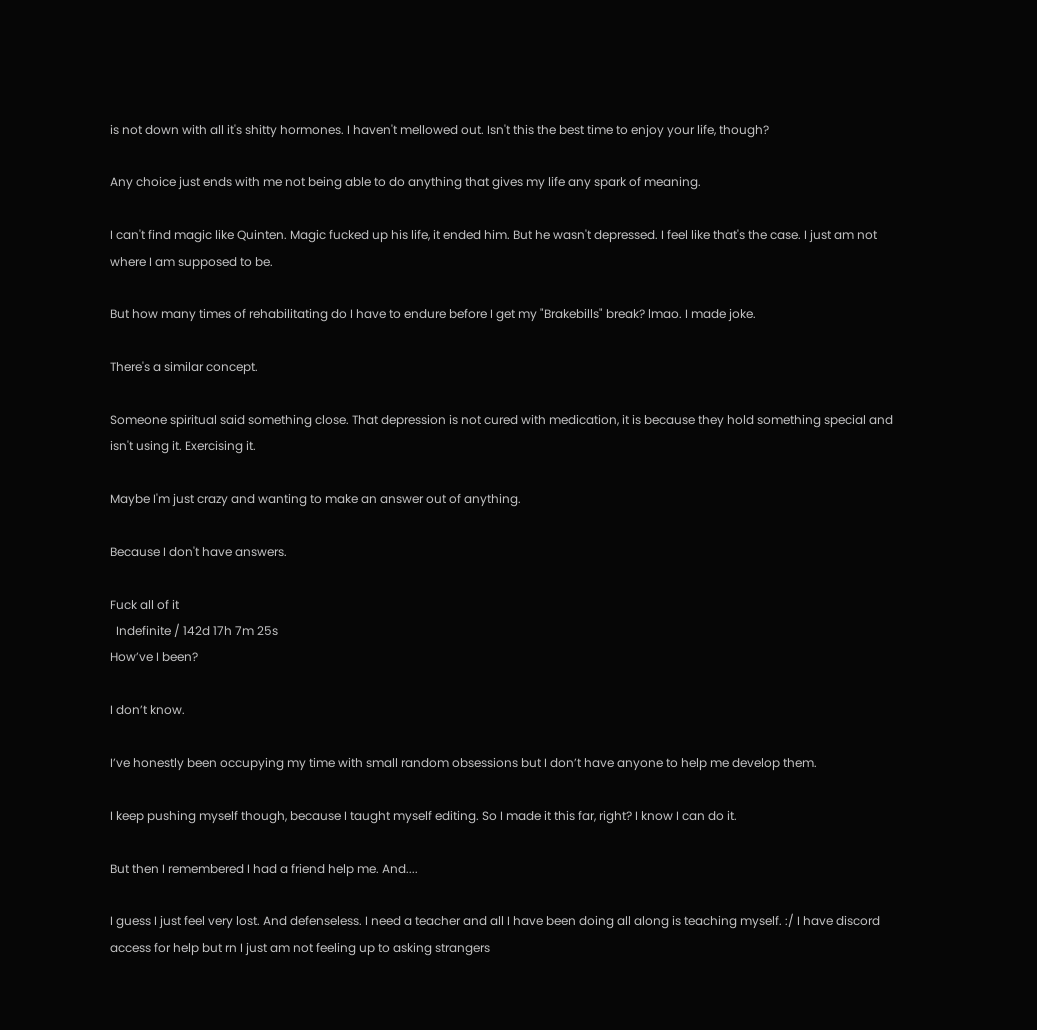is not down with all it's shitty hormones. I haven't mellowed out. Isn't this the best time to enjoy your life, though?

Any choice just ends with me not being able to do anything that gives my life any spark of meaning.

I can't find magic like Quinten. Magic fucked up his life, it ended him. But he wasn't depressed. I feel like that's the case. I just am not where I am supposed to be.

But how many times of rehabilitating do I have to endure before I get my "Brakebills" break? lmao. I made joke.

There's a similar concept.

Someone spiritual said something close. That depression is not cured with medication, it is because they hold something special and isn't using it. Exercising it.

Maybe I'm just crazy and wanting to make an answer out of anything.

Because I don't have answers.

Fuck all of it
  Indefinite / 142d 17h 7m 25s
How’ve I been?

I don’t know.

I’ve honestly been occupying my time with small random obsessions but I don’t have anyone to help me develop them.

I keep pushing myself though, because I taught myself editing. So I made it this far, right? I know I can do it.

But then I remembered I had a friend help me. And....

I guess I just feel very lost. And defenseless. I need a teacher and all I have been doing all along is teaching myself. :/ I have discord access for help but rn I just am not feeling up to asking strangers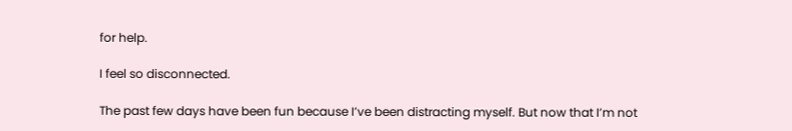for help.

I feel so disconnected.

The past few days have been fun because I’ve been distracting myself. But now that I’m not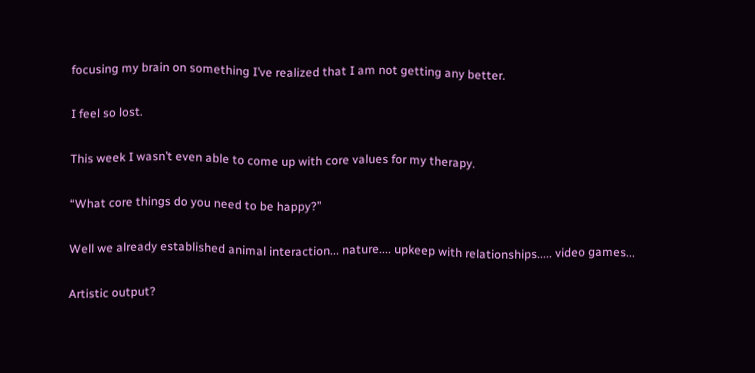focusing my brain on something I’ve realized that I am not getting any better.

I feel so lost.

This week I wasn’t even able to come up with core values for my therapy.

“What core things do you need to be happy?”

Well we already established animal interaction... nature.... upkeep with relationships..... video games...

Artistic output?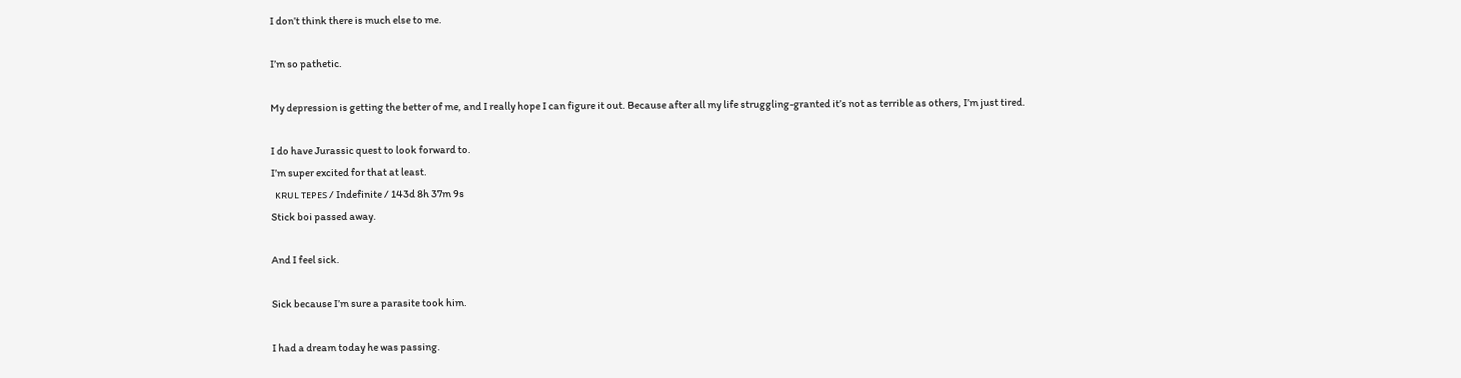I don’t think there is much else to me.

I’m so pathetic.

My depression is getting the better of me, and I really hope I can figure it out. Because after all my life struggling-granted it’s not as terrible as others, I’m just tired.

I do have Jurassic quest to look forward to.
I’m super excited for that at least.
  ᴋʀᴜʟ ᴛᴇᴘᴇs / Indefinite / 143d 8h 37m 9s
Stick boi passed away.

And I feel sick.

Sick because I’m sure a parasite took him.

I had a dream today he was passing.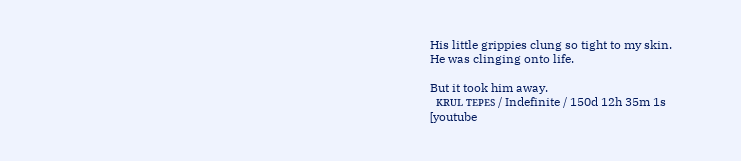His little grippies clung so tight to my skin.
He was clinging onto life.

But it took him away.
  ᴋʀᴜʟ ᴛᴇᴘᴇs / Indefinite / 150d 12h 35m 1s
[youtube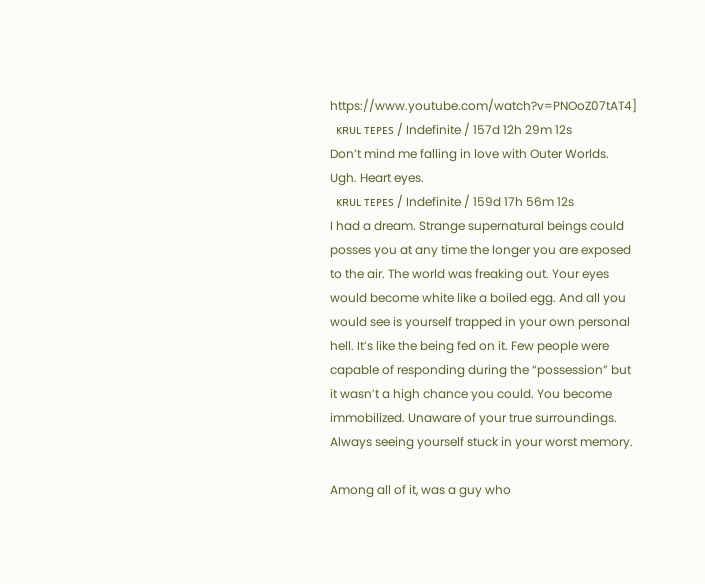https://www.youtube.com/watch?v=PNOoZ07tAT4]
  ᴋʀᴜʟ ᴛᴇᴘᴇs / Indefinite / 157d 12h 29m 12s
Don’t mind me falling in love with Outer Worlds. Ugh. Heart eyes.
  ᴋʀᴜʟ ᴛᴇᴘᴇs / Indefinite / 159d 17h 56m 12s
I had a dream. Strange supernatural beings could posses you at any time the longer you are exposed to the air. The world was freaking out. Your eyes would become white like a boiled egg. And all you would see is yourself trapped in your own personal hell. It’s like the being fed on it. Few people were capable of responding during the “possession” but it wasn’t a high chance you could. You become immobilized. Unaware of your true surroundings. Always seeing yourself stuck in your worst memory.

Among all of it, was a guy who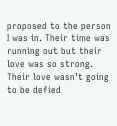proposed to the person I was in. Their time was running out but their love was so strong. Their love wasn’t going to be defied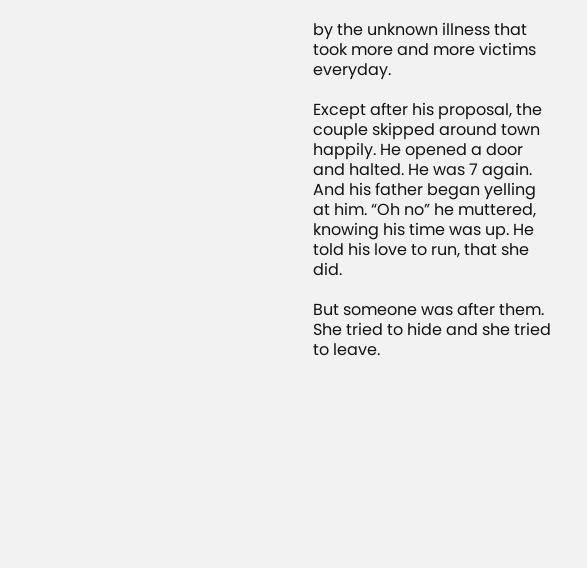by the unknown illness that took more and more victims everyday.

Except after his proposal, the couple skipped around town happily. He opened a door and halted. He was 7 again. And his father began yelling at him. “Oh no” he muttered, knowing his time was up. He told his love to run, that she did.

But someone was after them. She tried to hide and she tried to leave.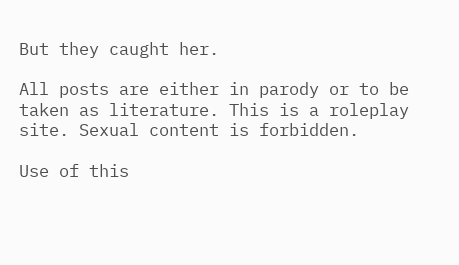But they caught her.

All posts are either in parody or to be taken as literature. This is a roleplay site. Sexual content is forbidden.

Use of this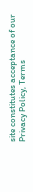site constitutes acceptance of our
Privacy Policy, Terms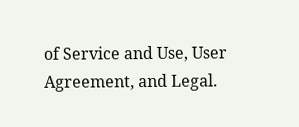of Service and Use, User Agreement, and Legal.